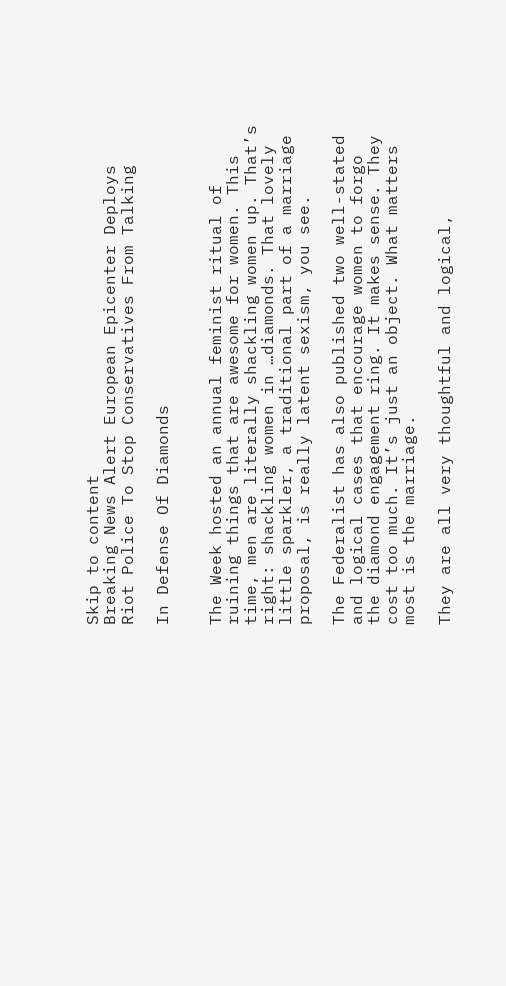Skip to content
Breaking News Alert European Epicenter Deploys Riot Police To Stop Conservatives From Talking

In Defense Of Diamonds


The Week hosted an annual feminist ritual of ruining things that are awesome for women. This time, men are literally shackling women up. That’s right: shackling women in …diamonds. That lovely little sparkler, a traditional part of a marriage proposal, is really latent sexism, you see.

The Federalist has also published two well-stated and logical cases that encourage women to forgo the diamond engagement ring. It makes sense. They cost too much. It’s just an object. What matters most is the marriage.

They are all very thoughtful and logical,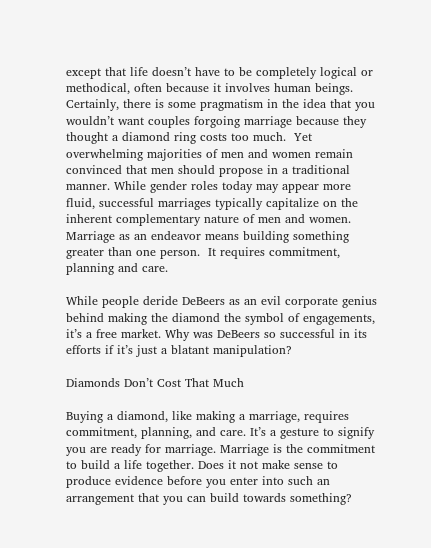except that life doesn’t have to be completely logical or methodical, often because it involves human beings. Certainly, there is some pragmatism in the idea that you wouldn’t want couples forgoing marriage because they thought a diamond ring costs too much.  Yet overwhelming majorities of men and women remain convinced that men should propose in a traditional manner. While gender roles today may appear more fluid, successful marriages typically capitalize on the inherent complementary nature of men and women. Marriage as an endeavor means building something greater than one person.  It requires commitment, planning and care.

While people deride DeBeers as an evil corporate genius behind making the diamond the symbol of engagements, it’s a free market. Why was DeBeers so successful in its efforts if it’s just a blatant manipulation?

Diamonds Don’t Cost That Much

Buying a diamond, like making a marriage, requires commitment, planning, and care. It’s a gesture to signify you are ready for marriage. Marriage is the commitment to build a life together. Does it not make sense to produce evidence before you enter into such an arrangement that you can build towards something?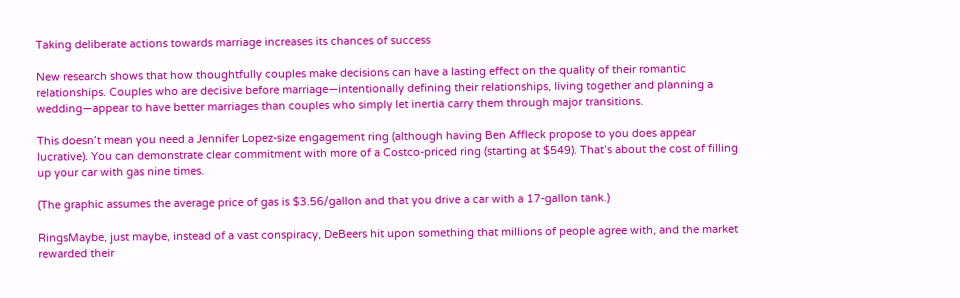Taking deliberate actions towards marriage increases its chances of success

New research shows that how thoughtfully couples make decisions can have a lasting effect on the quality of their romantic relationships. Couples who are decisive before marriage—intentionally defining their relationships, living together and planning a wedding—appear to have better marriages than couples who simply let inertia carry them through major transitions.

This doesn’t mean you need a Jennifer Lopez-size engagement ring (although having Ben Affleck propose to you does appear lucrative). You can demonstrate clear commitment with more of a Costco-priced ring (starting at $549). That’s about the cost of filling up your car with gas nine times.

(The graphic assumes the average price of gas is $3.56/gallon and that you drive a car with a 17-gallon tank.)

RingsMaybe, just maybe, instead of a vast conspiracy, DeBeers hit upon something that millions of people agree with, and the market rewarded their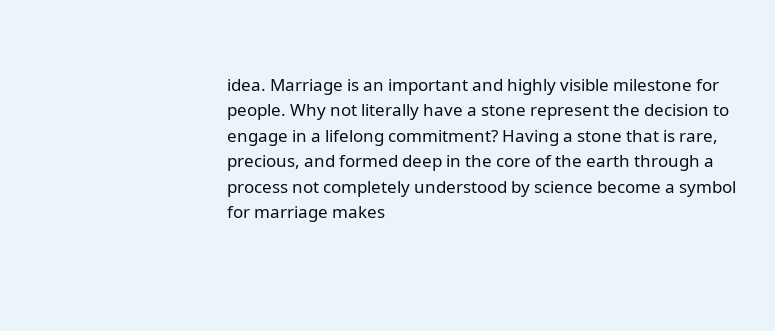idea. Marriage is an important and highly visible milestone for people. Why not literally have a stone represent the decision to engage in a lifelong commitment? Having a stone that is rare, precious, and formed deep in the core of the earth through a process not completely understood by science become a symbol for marriage makes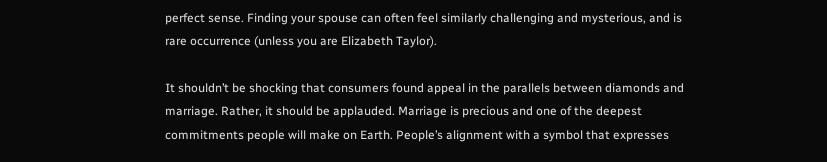perfect sense. Finding your spouse can often feel similarly challenging and mysterious, and is rare occurrence (unless you are Elizabeth Taylor).

It shouldn’t be shocking that consumers found appeal in the parallels between diamonds and marriage. Rather, it should be applauded. Marriage is precious and one of the deepest commitments people will make on Earth. People’s alignment with a symbol that expresses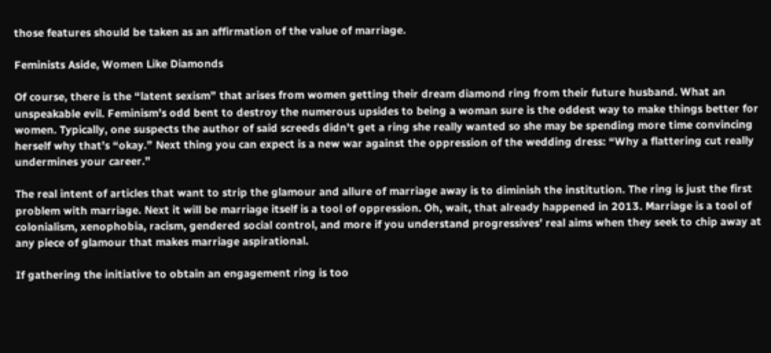those features should be taken as an affirmation of the value of marriage.

Feminists Aside, Women Like Diamonds

Of course, there is the “latent sexism” that arises from women getting their dream diamond ring from their future husband. What an unspeakable evil. Feminism’s odd bent to destroy the numerous upsides to being a woman sure is the oddest way to make things better for women. Typically, one suspects the author of said screeds didn’t get a ring she really wanted so she may be spending more time convincing herself why that’s “okay.” Next thing you can expect is a new war against the oppression of the wedding dress: “Why a flattering cut really undermines your career.”

The real intent of articles that want to strip the glamour and allure of marriage away is to diminish the institution. The ring is just the first problem with marriage. Next it will be marriage itself is a tool of oppression. Oh, wait, that already happened in 2013. Marriage is a tool of colonialism, xenophobia, racism, gendered social control, and more if you understand progressives’ real aims when they seek to chip away at any piece of glamour that makes marriage aspirational.

If gathering the initiative to obtain an engagement ring is too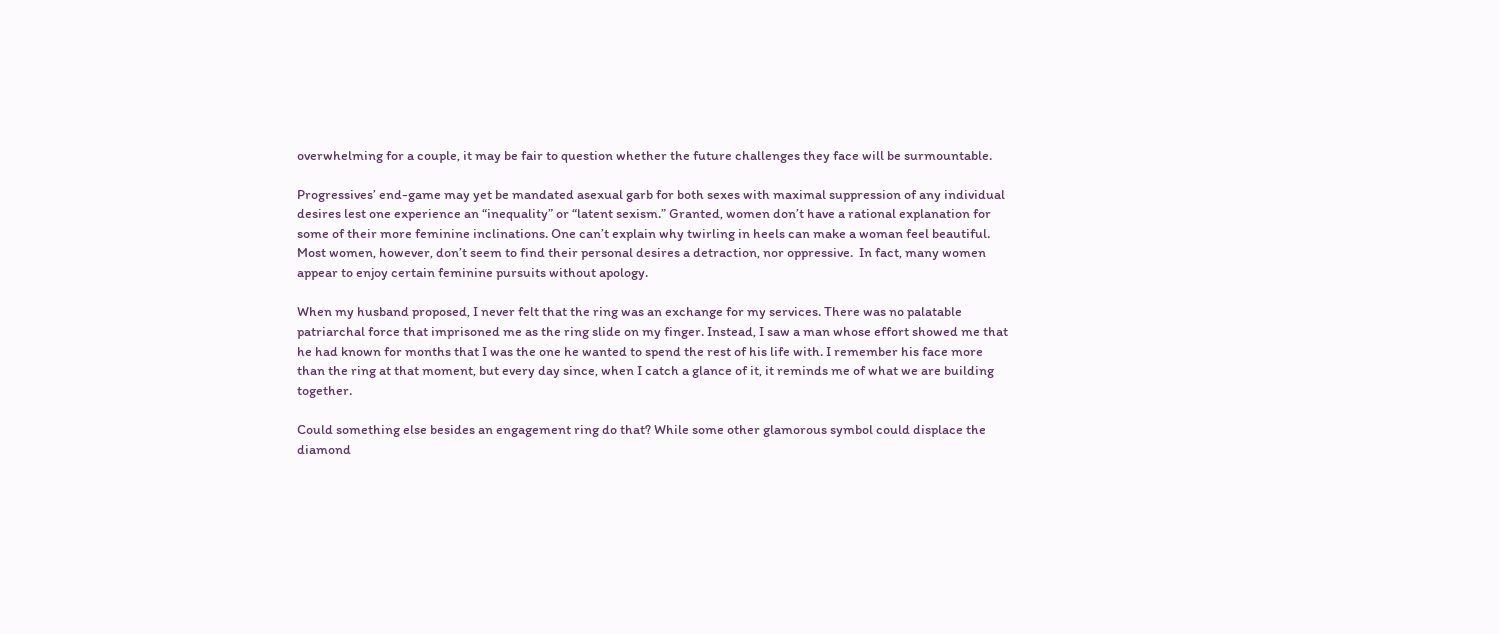overwhelming for a couple, it may be fair to question whether the future challenges they face will be surmountable.

Progressives’ end-game may yet be mandated asexual garb for both sexes with maximal suppression of any individual desires lest one experience an “inequality” or “latent sexism.” Granted, women don’t have a rational explanation for some of their more feminine inclinations. One can’t explain why twirling in heels can make a woman feel beautiful. Most women, however, don’t seem to find their personal desires a detraction, nor oppressive.  In fact, many women appear to enjoy certain feminine pursuits without apology.

When my husband proposed, I never felt that the ring was an exchange for my services. There was no palatable patriarchal force that imprisoned me as the ring slide on my finger. Instead, I saw a man whose effort showed me that he had known for months that I was the one he wanted to spend the rest of his life with. I remember his face more than the ring at that moment, but every day since, when I catch a glance of it, it reminds me of what we are building together.

Could something else besides an engagement ring do that? While some other glamorous symbol could displace the diamond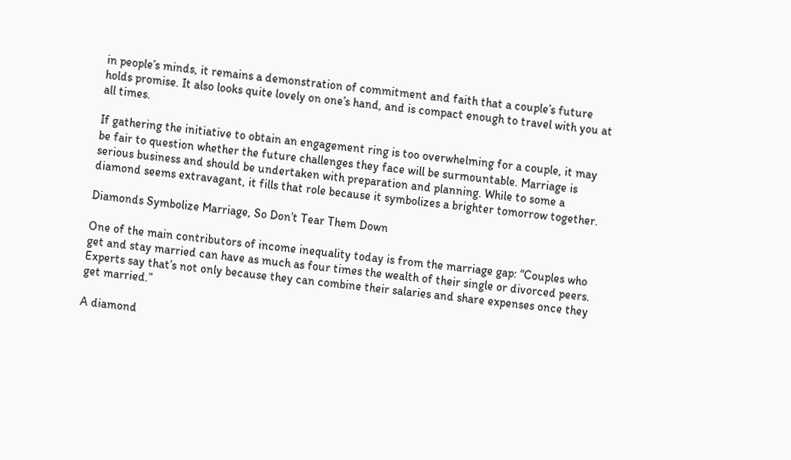in people’s minds, it remains a demonstration of commitment and faith that a couple’s future holds promise. It also looks quite lovely on one’s hand, and is compact enough to travel with you at all times.

If gathering the initiative to obtain an engagement ring is too overwhelming for a couple, it may be fair to question whether the future challenges they face will be surmountable. Marriage is serious business and should be undertaken with preparation and planning. While to some a diamond seems extravagant, it fills that role because it symbolizes a brighter tomorrow together.

Diamonds Symbolize Marriage, So Don’t Tear Them Down

One of the main contributors of income inequality today is from the marriage gap: “Couples who get and stay married can have as much as four times the wealth of their single or divorced peers. Experts say that’s not only because they can combine their salaries and share expenses once they get married.”

A diamond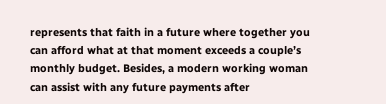represents that faith in a future where together you can afford what at that moment exceeds a couple’s monthly budget. Besides, a modern working woman can assist with any future payments after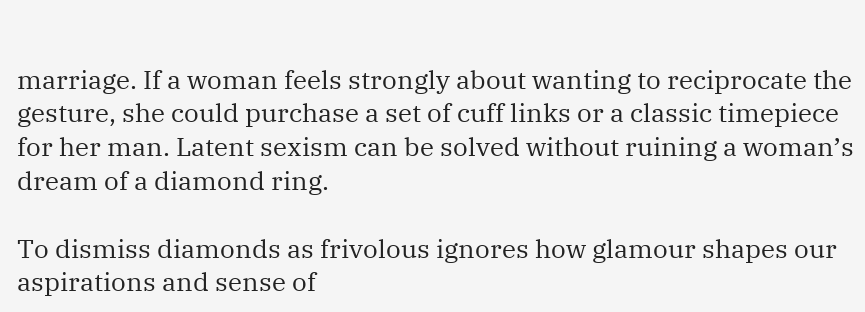marriage. If a woman feels strongly about wanting to reciprocate the gesture, she could purchase a set of cuff links or a classic timepiece for her man. Latent sexism can be solved without ruining a woman’s dream of a diamond ring.

To dismiss diamonds as frivolous ignores how glamour shapes our aspirations and sense of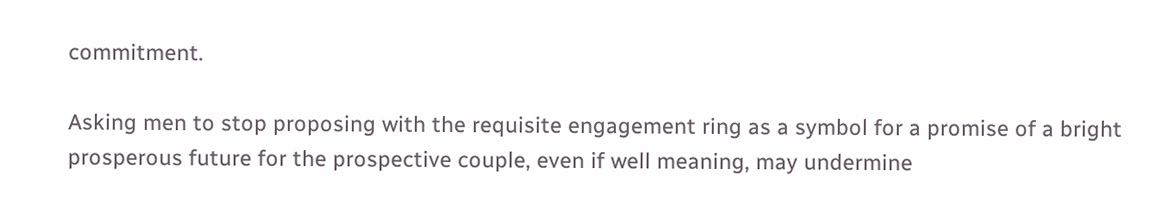commitment.

Asking men to stop proposing with the requisite engagement ring as a symbol for a promise of a bright prosperous future for the prospective couple, even if well meaning, may undermine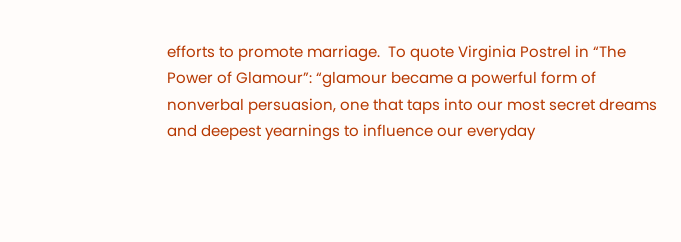efforts to promote marriage.  To quote Virginia Postrel in “The Power of Glamour”: “glamour became a powerful form of nonverbal persuasion, one that taps into our most secret dreams and deepest yearnings to influence our everyday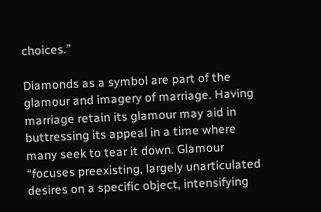choices.”

Diamonds as a symbol are part of the glamour and imagery of marriage. Having marriage retain its glamour may aid in buttressing its appeal in a time where many seek to tear it down. Glamour “focuses preexisting, largely unarticulated desires on a specific object, intensifying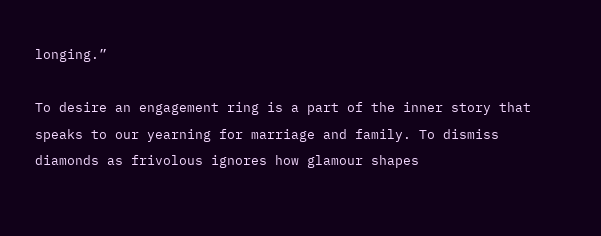longing.”

To desire an engagement ring is a part of the inner story that speaks to our yearning for marriage and family. To dismiss diamonds as frivolous ignores how glamour shapes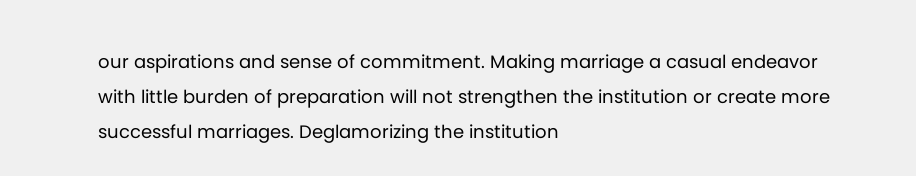our aspirations and sense of commitment. Making marriage a casual endeavor with little burden of preparation will not strengthen the institution or create more successful marriages. Deglamorizing the institution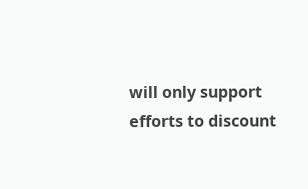will only support efforts to discount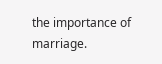the importance of marriage.